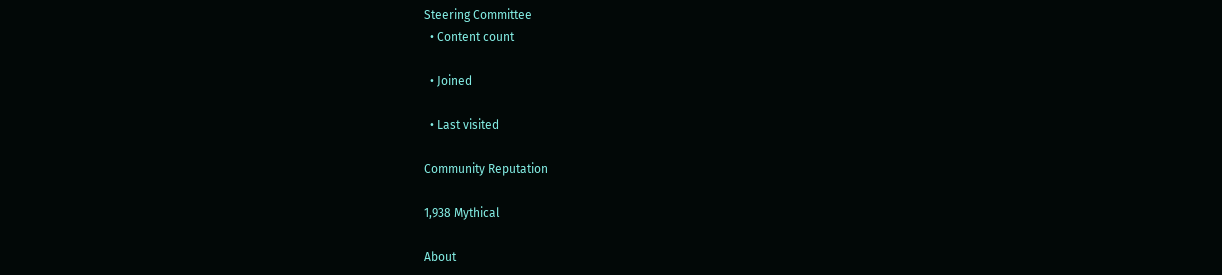Steering Committee
  • Content count

  • Joined

  • Last visited

Community Reputation

1,938 Mythical

About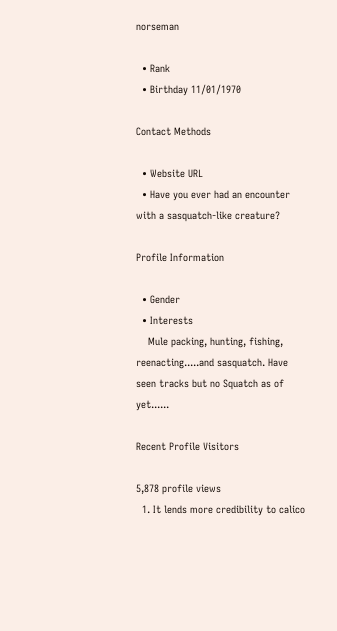norseman

  • Rank
  • Birthday 11/01/1970

Contact Methods

  • Website URL
  • Have you ever had an encounter with a sasquatch-like creature?

Profile Information

  • Gender
  • Interests
    Mule packing, hunting, fishing, reenacting.....and sasquatch. Have seen tracks but no Squatch as of yet......

Recent Profile Visitors

5,878 profile views
  1. It lends more credibility to calico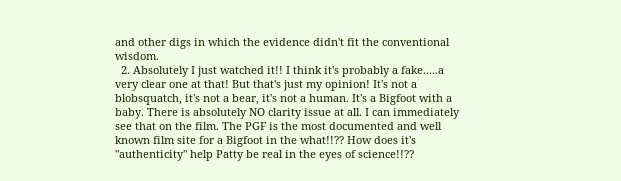and other digs in which the evidence didn't fit the conventional wisdom.
  2. Absolutely I just watched it!! I think it's probably a fake.....a very clear one at that! But that's just my opinion! It's not a blobsquatch, it's not a bear, it's not a human. It's a Bigfoot with a baby. There is absolutely NO clarity issue at all. I can immediately see that on the film. The PGF is the most documented and well known film site for a Bigfoot in the what!!?? How does it's "authenticity" help Patty be real in the eyes of science!!??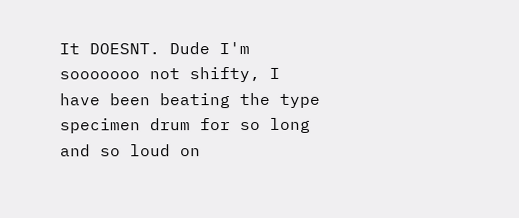It DOESNT. Dude I'm sooooooo not shifty, I have been beating the type specimen drum for so long and so loud on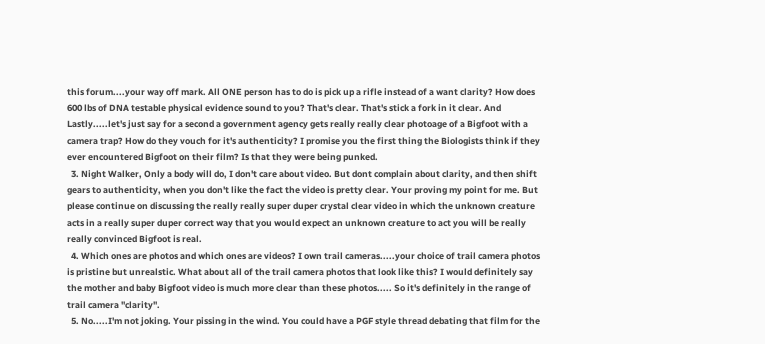this forum....your way off mark. All ONE person has to do is pick up a rifle instead of a want clarity? How does 600 lbs of DNA testable physical evidence sound to you? That's clear. That's stick a fork in it clear. And Lastly.....let's just say for a second a government agency gets really really clear photoage of a Bigfoot with a camera trap? How do they vouch for it's authenticity? I promise you the first thing the Biologists think if they ever encountered Bigfoot on their film? Is that they were being punked.
  3. Night Walker, Only a body will do, I don't care about video. But dont complain about clarity, and then shift gears to authenticity, when you don't like the fact the video is pretty clear. Your proving my point for me. But please continue on discussing the really really super duper crystal clear video in which the unknown creature acts in a really super duper correct way that you would expect an unknown creature to act you will be really really convinced Bigfoot is real.
  4. Which ones are photos and which ones are videos? I own trail cameras.....your choice of trail camera photos is pristine but unrealstic. What about all of the trail camera photos that look like this? I would definitely say the mother and baby Bigfoot video is much more clear than these photos..... So it's definitely in the range of trail camera "clarity".
  5. No.....I'm not joking. Your pissing in the wind. You could have a PGF style thread debating that film for the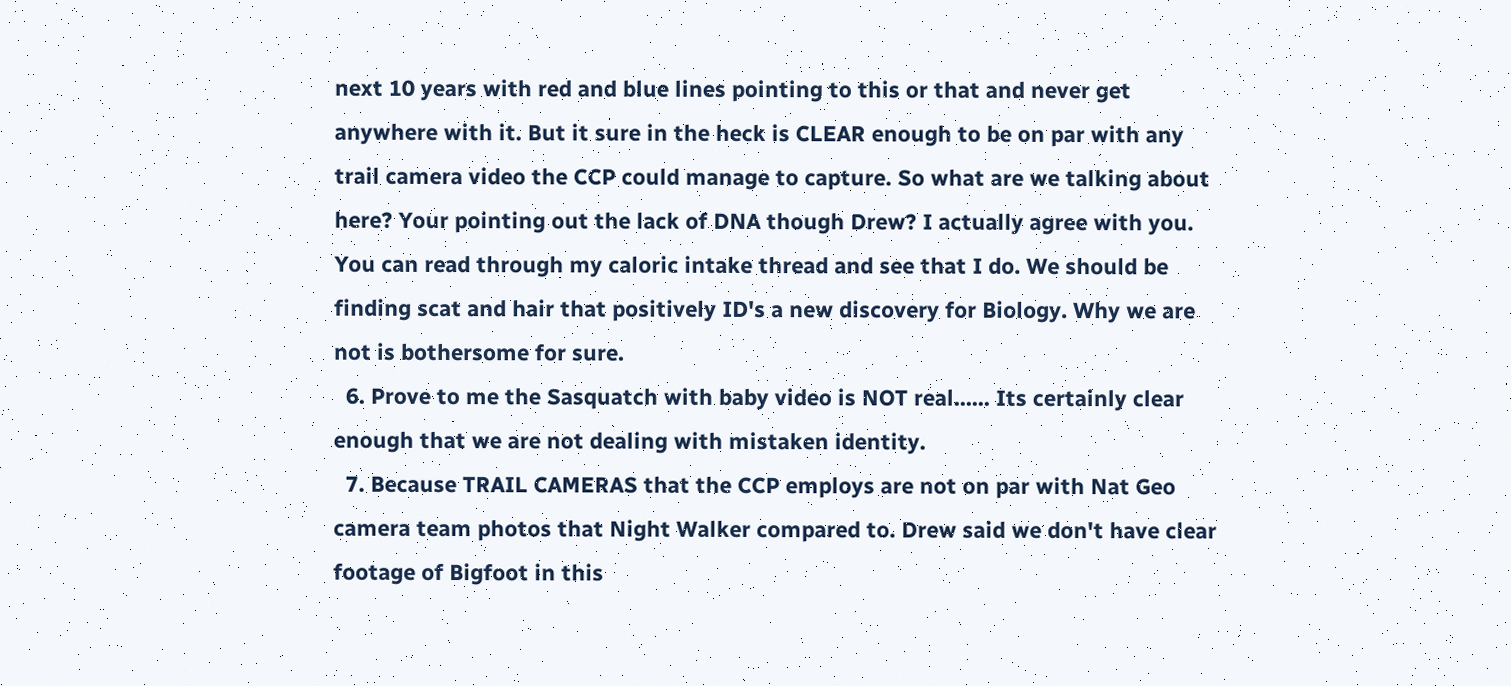next 10 years with red and blue lines pointing to this or that and never get anywhere with it. But it sure in the heck is CLEAR enough to be on par with any trail camera video the CCP could manage to capture. So what are we talking about here? Your pointing out the lack of DNA though Drew? I actually agree with you. You can read through my caloric intake thread and see that I do. We should be finding scat and hair that positively ID's a new discovery for Biology. Why we are not is bothersome for sure.
  6. Prove to me the Sasquatch with baby video is NOT real...... Its certainly clear enough that we are not dealing with mistaken identity.
  7. Because TRAIL CAMERAS that the CCP employs are not on par with Nat Geo camera team photos that Night Walker compared to. Drew said we don't have clear footage of Bigfoot in this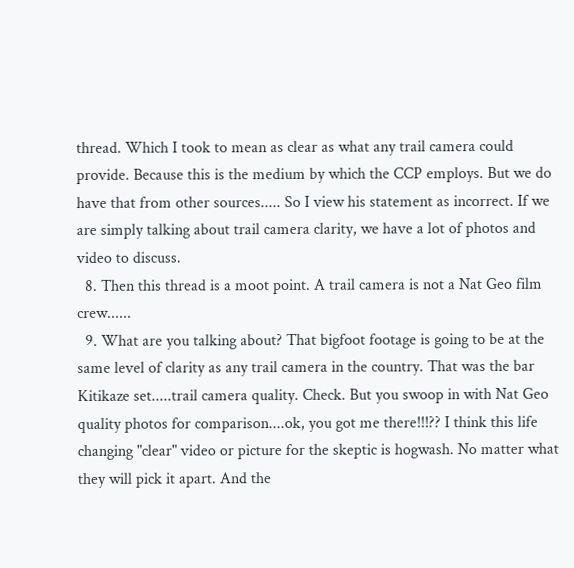thread. Which I took to mean as clear as what any trail camera could provide. Because this is the medium by which the CCP employs. But we do have that from other sources..... So I view his statement as incorrect. If we are simply talking about trail camera clarity, we have a lot of photos and video to discuss.
  8. Then this thread is a moot point. A trail camera is not a Nat Geo film crew......
  9. What are you talking about? That bigfoot footage is going to be at the same level of clarity as any trail camera in the country. That was the bar Kitikaze set.....trail camera quality. Check. But you swoop in with Nat Geo quality photos for comparison....ok, you got me there!!!?? I think this life changing "clear" video or picture for the skeptic is hogwash. No matter what they will pick it apart. And the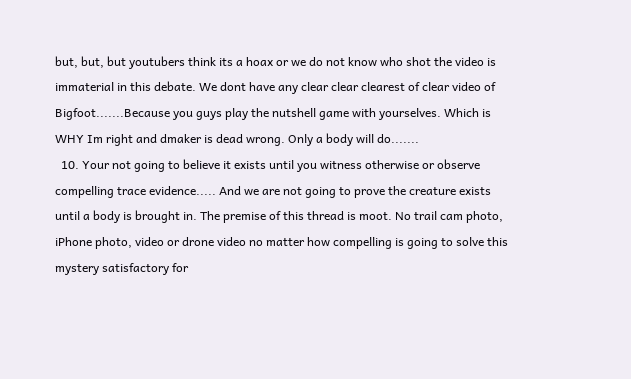but, but, but youtubers think its a hoax or we do not know who shot the video is immaterial in this debate. We dont have any clear clear clearest of clear video of Bigfoot.......Because you guys play the nutshell game with yourselves. Which is WHY Im right and dmaker is dead wrong. Only a body will do.......
  10. Your not going to believe it exists until you witness otherwise or observe compelling trace evidence..... And we are not going to prove the creature exists until a body is brought in. The premise of this thread is moot. No trail cam photo, iPhone photo, video or drone video no matter how compelling is going to solve this mystery satisfactory for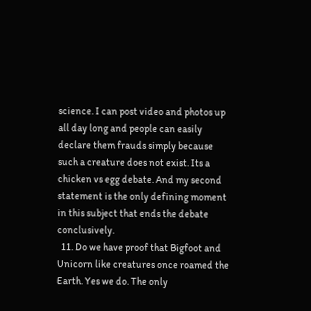science. I can post video and photos up all day long and people can easily declare them frauds simply because such a creature does not exist. Its a chicken vs egg debate. And my second statement is the only defining moment in this subject that ends the debate conclusively.
  11. Do we have proof that Bigfoot and Unicorn like creatures once roamed the Earth. Yes we do. The only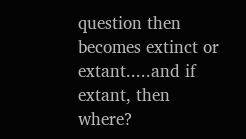question then becomes extinct or extant.....and if extant, then where?